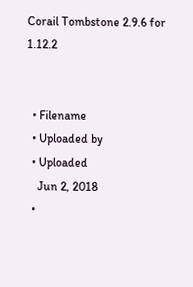Corail Tombstone 2.9.6 for 1.12.2


  • Filename
  • Uploaded by
  • Uploaded
    Jun 2, 2018
  •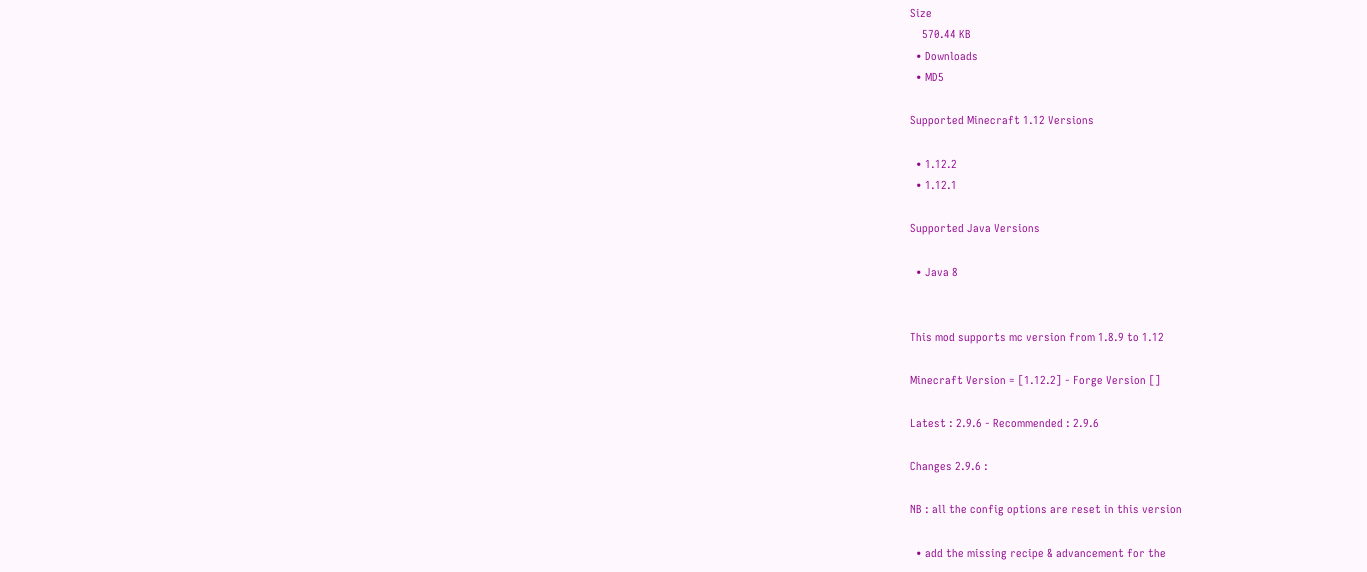Size
    570.44 KB
  • Downloads
  • MD5

Supported Minecraft 1.12 Versions

  • 1.12.2
  • 1.12.1

Supported Java Versions

  • Java 8


This mod supports mc version from 1.8.9 to 1.12

Minecraft Version = [1.12.2] - Forge Version []

Latest : 2.9.6 - Recommended : 2.9.6

Changes 2.9.6 :

NB : all the config options are reset in this version

  • add the missing recipe & advancement for the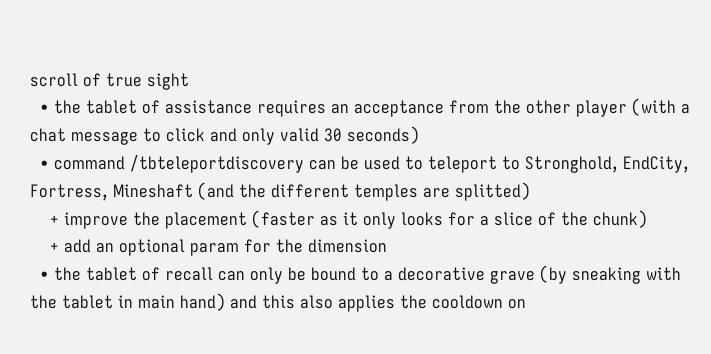scroll of true sight
  • the tablet of assistance requires an acceptance from the other player (with a chat message to click and only valid 30 seconds)
  • command /tbteleportdiscovery can be used to teleport to Stronghold, EndCity, Fortress, Mineshaft (and the different temples are splitted)
    + improve the placement (faster as it only looks for a slice of the chunk)
    + add an optional param for the dimension
  • the tablet of recall can only be bound to a decorative grave (by sneaking with the tablet in main hand) and this also applies the cooldown on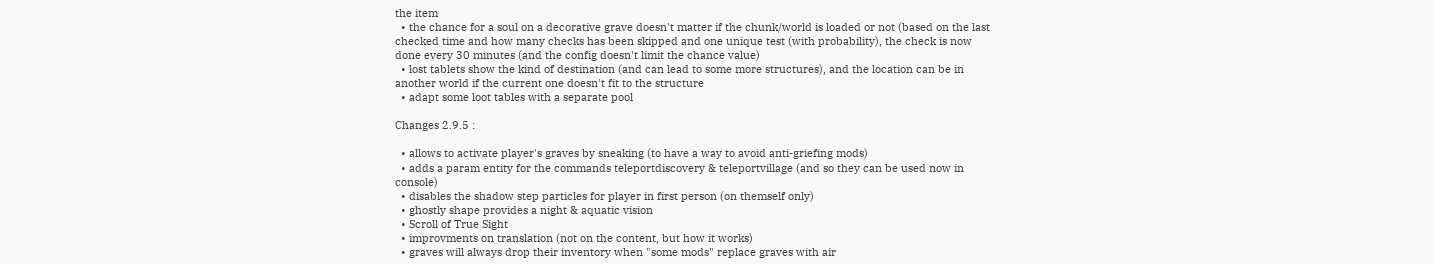the item
  • the chance for a soul on a decorative grave doesn't matter if the chunk/world is loaded or not (based on the last checked time and how many checks has been skipped and one unique test (with probability), the check is now done every 30 minutes (and the config doesn't limit the chance value)
  • lost tablets show the kind of destination (and can lead to some more structures), and the location can be in another world if the current one doesn't fit to the structure
  • adapt some loot tables with a separate pool

Changes 2.9.5 :

  • allows to activate player's graves by sneaking (to have a way to avoid anti-griefing mods)
  • adds a param entity for the commands teleportdiscovery & teleportvillage (and so they can be used now in console)
  • disables the shadow step particles for player in first person (on themself only)
  • ghostly shape provides a night & aquatic vision
  • Scroll of True Sight
  • improvments on translation (not on the content, but how it works)
  • graves will always drop their inventory when "some mods" replace graves with air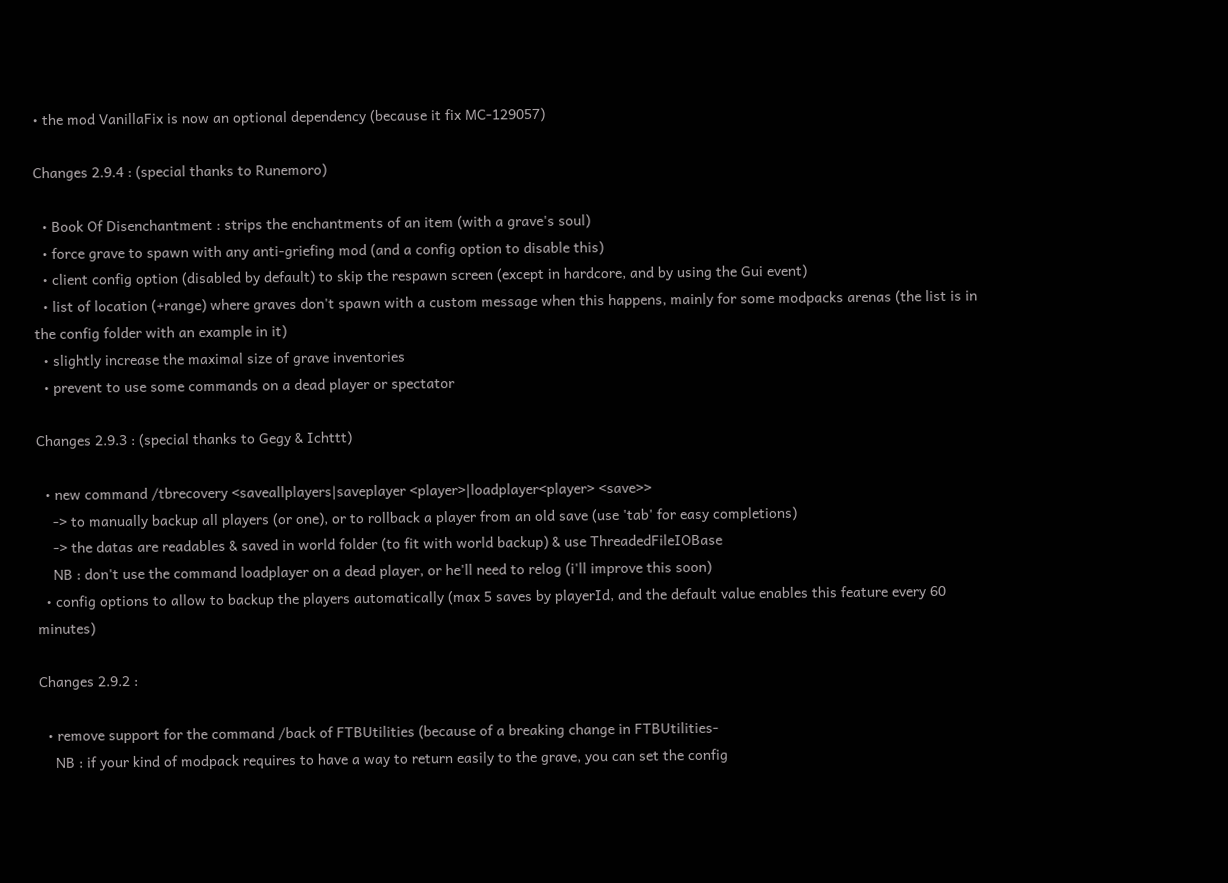• the mod VanillaFix is now an optional dependency (because it fix MC-129057)

Changes 2.9.4 : (special thanks to Runemoro)

  • Book Of Disenchantment : strips the enchantments of an item (with a grave's soul)
  • force grave to spawn with any anti-griefing mod (and a config option to disable this)
  • client config option (disabled by default) to skip the respawn screen (except in hardcore, and by using the Gui event)
  • list of location (+range) where graves don't spawn with a custom message when this happens, mainly for some modpacks arenas (the list is in the config folder with an example in it)
  • slightly increase the maximal size of grave inventories
  • prevent to use some commands on a dead player or spectator

Changes 2.9.3 : (special thanks to Gegy & Ichttt)

  • new command /tbrecovery <saveallplayers|saveplayer <player>|loadplayer<player> <save>>
    -> to manually backup all players (or one), or to rollback a player from an old save (use 'tab' for easy completions)
    -> the datas are readables & saved in world folder (to fit with world backup) & use ThreadedFileIOBase
    NB : don't use the command loadplayer on a dead player, or he'll need to relog (i'll improve this soon)
  • config options to allow to backup the players automatically (max 5 saves by playerId, and the default value enables this feature every 60 minutes)

Changes 2.9.2 :

  • remove support for the command /back of FTBUtilities (because of a breaking change in FTBUtilities-
    NB : if your kind of modpack requires to have a way to return easily to the grave, you can set the config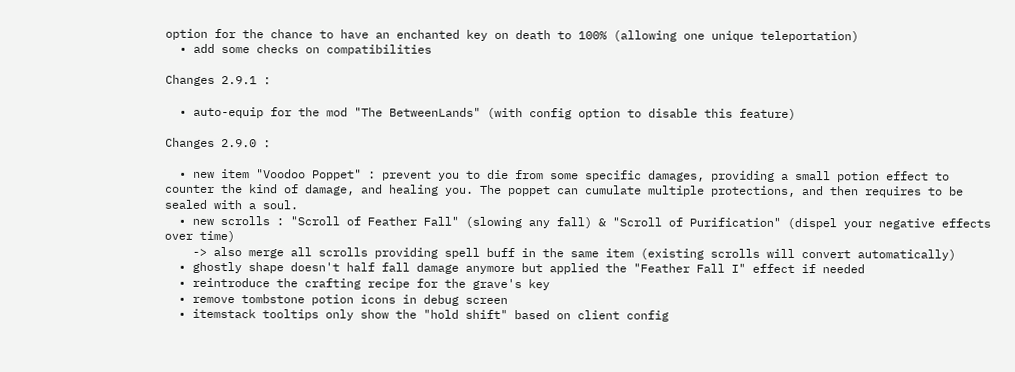option for the chance to have an enchanted key on death to 100% (allowing one unique teleportation)
  • add some checks on compatibilities

Changes 2.9.1 :

  • auto-equip for the mod "The BetweenLands" (with config option to disable this feature)

Changes 2.9.0 :

  • new item "Voodoo Poppet" : prevent you to die from some specific damages, providing a small potion effect to counter the kind of damage, and healing you. The poppet can cumulate multiple protections, and then requires to be sealed with a soul.
  • new scrolls : "Scroll of Feather Fall" (slowing any fall) & "Scroll of Purification" (dispel your negative effects over time)
    -> also merge all scrolls providing spell buff in the same item (existing scrolls will convert automatically)
  • ghostly shape doesn't half fall damage anymore but applied the "Feather Fall I" effect if needed
  • reintroduce the crafting recipe for the grave's key
  • remove tombstone potion icons in debug screen
  • itemstack tooltips only show the "hold shift" based on client config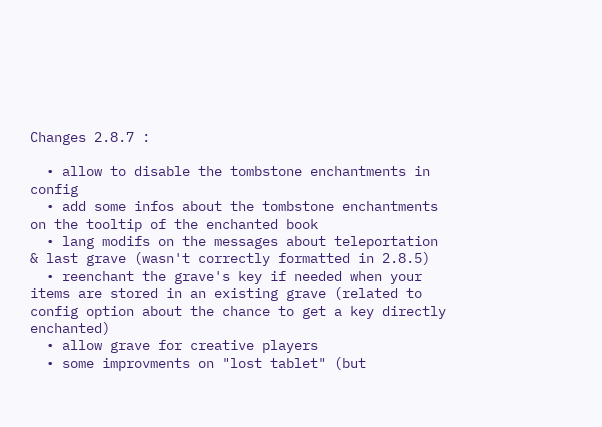Changes 2.8.7 :

  • allow to disable the tombstone enchantments in config
  • add some infos about the tombstone enchantments on the tooltip of the enchanted book
  • lang modifs on the messages about teleportation & last grave (wasn't correctly formatted in 2.8.5)
  • reenchant the grave's key if needed when your items are stored in an existing grave (related to config option about the chance to get a key directly enchanted)
  • allow grave for creative players
  • some improvments on "lost tablet" (but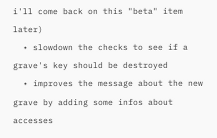i'll come back on this "beta" item later)
  • slowdown the checks to see if a grave's key should be destroyed
  • improves the message about the new grave by adding some infos about accesses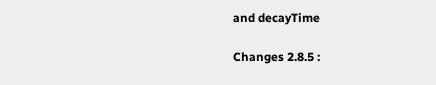and decayTime

Changes 2.8.5 :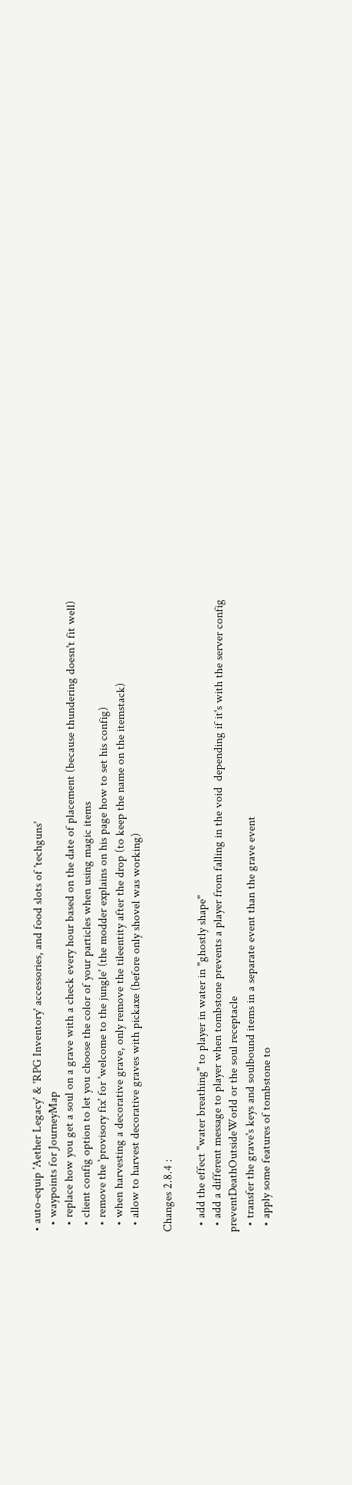• auto-equip 'Aether Legacy' & 'RPG Inventory' accessories, and food slots of 'techguns'
  • waypoints for JourneyMap
  • replace how you get a soul on a grave with a check every hour based on the date of placement (because thundering doesn't fit well)
  • client config option to let you choose the color of your particles when using magic items
  • remove the 'provisory fix' for 'welcome to the jungle' (the modder explains on his page how to set his config)
  • when harvesting a decorative grave, only remove the tileentity after the drop (to keep the name on the itemstack)
  • allow to harvest decorative graves with pickaxe (before only shovel was working)

Changes 2.8.4 :

  • add the effect "water breathing" to player in water in "ghostly shape"
  • add a different message to player when tombstone prevents a player from falling in the void  depending if it's with the server config preventDeathOutsideWorld or the soul receptacle
  • transfer the grave's keys and soulbound items in a separate event than the grave event
  • apply some features of tombstone to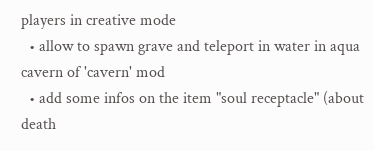players in creative mode
  • allow to spawn grave and teleport in water in aqua cavern of 'cavern' mod
  • add some infos on the item "soul receptacle" (about death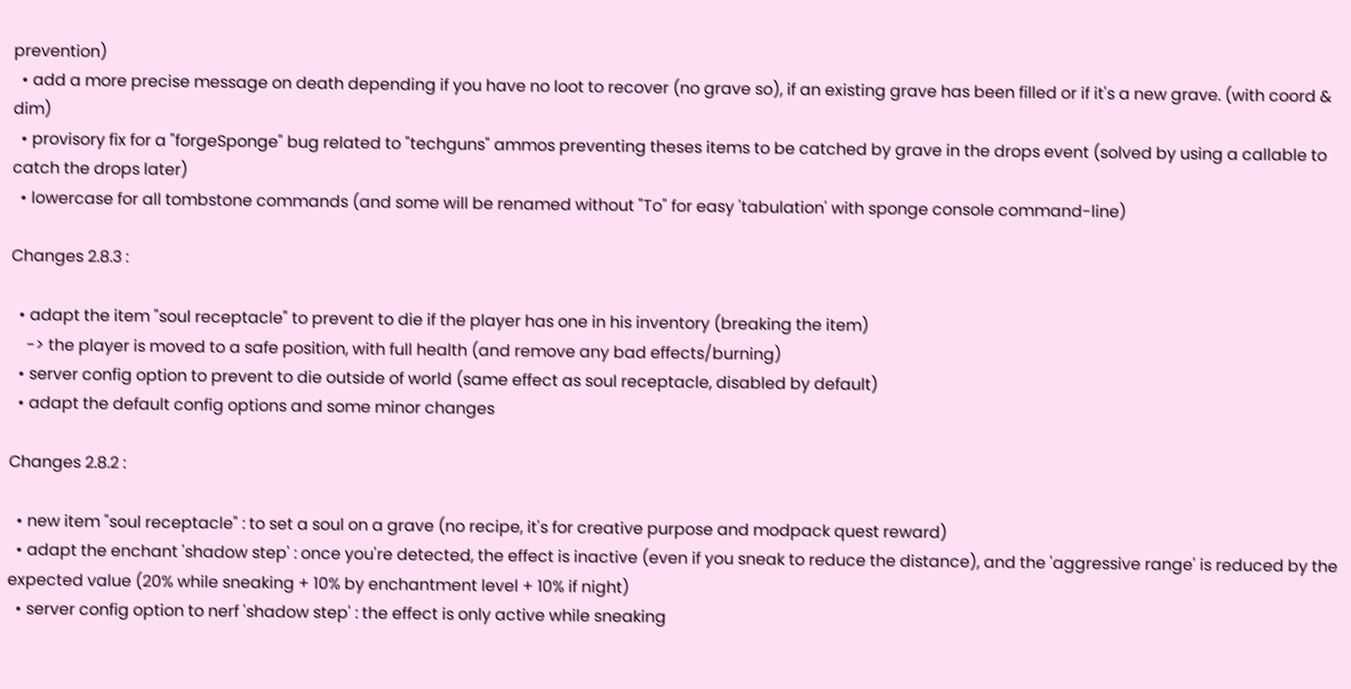prevention)
  • add a more precise message on death depending if you have no loot to recover (no grave so), if an existing grave has been filled or if it's a new grave. (with coord & dim)
  • provisory fix for a "forgeSponge" bug related to "techguns" ammos preventing theses items to be catched by grave in the drops event (solved by using a callable to catch the drops later)
  • lowercase for all tombstone commands (and some will be renamed without "To" for easy 'tabulation' with sponge console command-line)

Changes 2.8.3 :

  • adapt the item "soul receptacle" to prevent to die if the player has one in his inventory (breaking the item)
    -> the player is moved to a safe position, with full health (and remove any bad effects/burning)
  • server config option to prevent to die outside of world (same effect as soul receptacle, disabled by default)
  • adapt the default config options and some minor changes

Changes 2.8.2 :

  • new item "soul receptacle" : to set a soul on a grave (no recipe, it's for creative purpose and modpack quest reward)
  • adapt the enchant 'shadow step' : once you're detected, the effect is inactive (even if you sneak to reduce the distance), and the 'aggressive range' is reduced by the expected value (20% while sneaking + 10% by enchantment level + 10% if night)
  • server config option to nerf 'shadow step' : the effect is only active while sneaking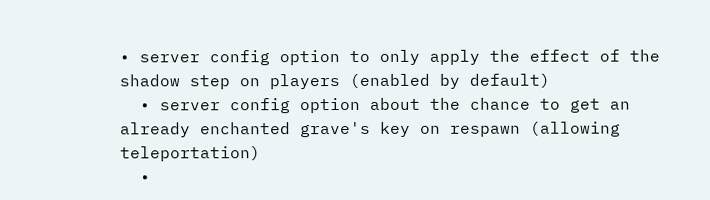• server config option to only apply the effect of the shadow step on players (enabled by default)
  • server config option about the chance to get an already enchanted grave's key on respawn (allowing teleportation)
  •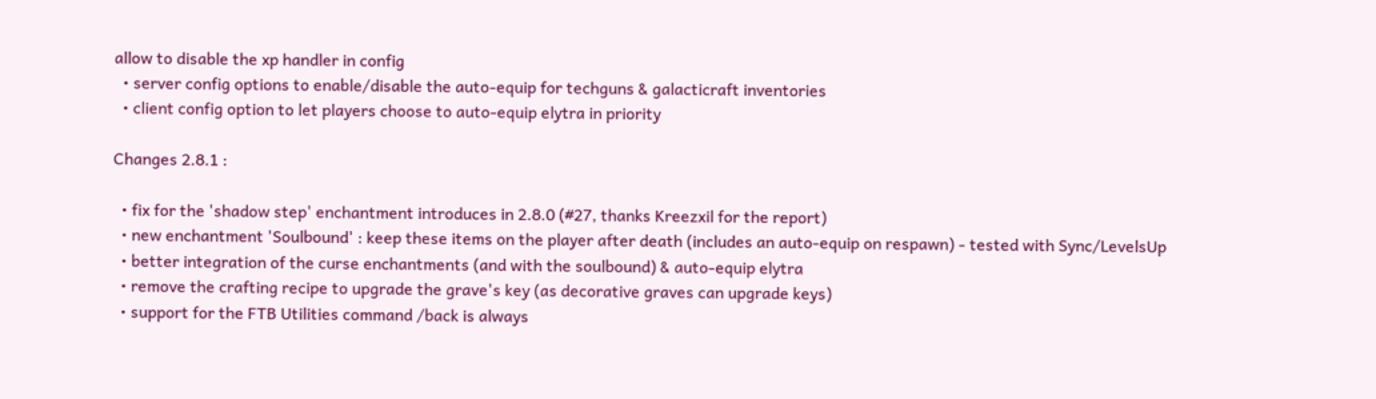allow to disable the xp handler in config
  • server config options to enable/disable the auto-equip for techguns & galacticraft inventories
  • client config option to let players choose to auto-equip elytra in priority

Changes 2.8.1 :

  • fix for the 'shadow step' enchantment introduces in 2.8.0 (#27, thanks Kreezxil for the report)
  • new enchantment 'Soulbound' : keep these items on the player after death (includes an auto-equip on respawn) - tested with Sync/LevelsUp
  • better integration of the curse enchantments (and with the soulbound) & auto-equip elytra
  • remove the crafting recipe to upgrade the grave's key (as decorative graves can upgrade keys)
  • support for the FTB Utilities command /back is always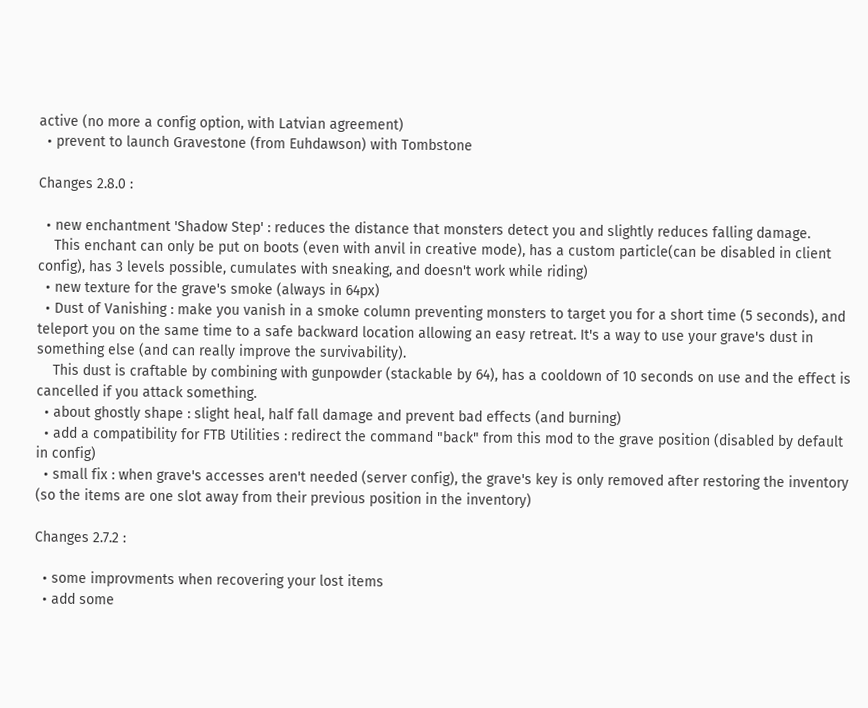active (no more a config option, with Latvian agreement)
  • prevent to launch Gravestone (from Euhdawson) with Tombstone

Changes 2.8.0 :

  • new enchantment 'Shadow Step' : reduces the distance that monsters detect you and slightly reduces falling damage.
    This enchant can only be put on boots (even with anvil in creative mode), has a custom particle(can be disabled in client config), has 3 levels possible, cumulates with sneaking, and doesn't work while riding)
  • new texture for the grave's smoke (always in 64px)
  • Dust of Vanishing : make you vanish in a smoke column preventing monsters to target you for a short time (5 seconds), and teleport you on the same time to a safe backward location allowing an easy retreat. It's a way to use your grave's dust in something else (and can really improve the survivability).
    This dust is craftable by combining with gunpowder (stackable by 64), has a cooldown of 10 seconds on use and the effect is cancelled if you attack something.
  • about ghostly shape : slight heal, half fall damage and prevent bad effects (and burning)
  • add a compatibility for FTB Utilities : redirect the command "back" from this mod to the grave position (disabled by default in config)
  • small fix : when grave's accesses aren't needed (server config), the grave's key is only removed after restoring the inventory (so the items are one slot away from their previous position in the inventory)

Changes 2.7.2 :

  • some improvments when recovering your lost items
  • add some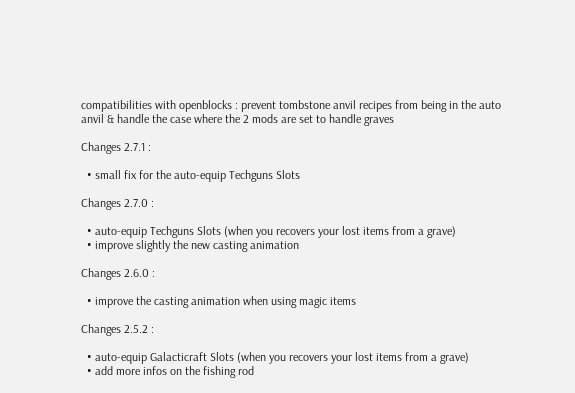compatibilities with openblocks : prevent tombstone anvil recipes from being in the auto anvil & handle the case where the 2 mods are set to handle graves

Changes 2.7.1 :

  • small fix for the auto-equip Techguns Slots

Changes 2.7.0 :

  • auto-equip Techguns Slots (when you recovers your lost items from a grave)
  • improve slightly the new casting animation

Changes 2.6.0 :

  • improve the casting animation when using magic items

Changes 2.5.2 :

  • auto-equip Galacticraft Slots (when you recovers your lost items from a grave)
  • add more infos on the fishing rod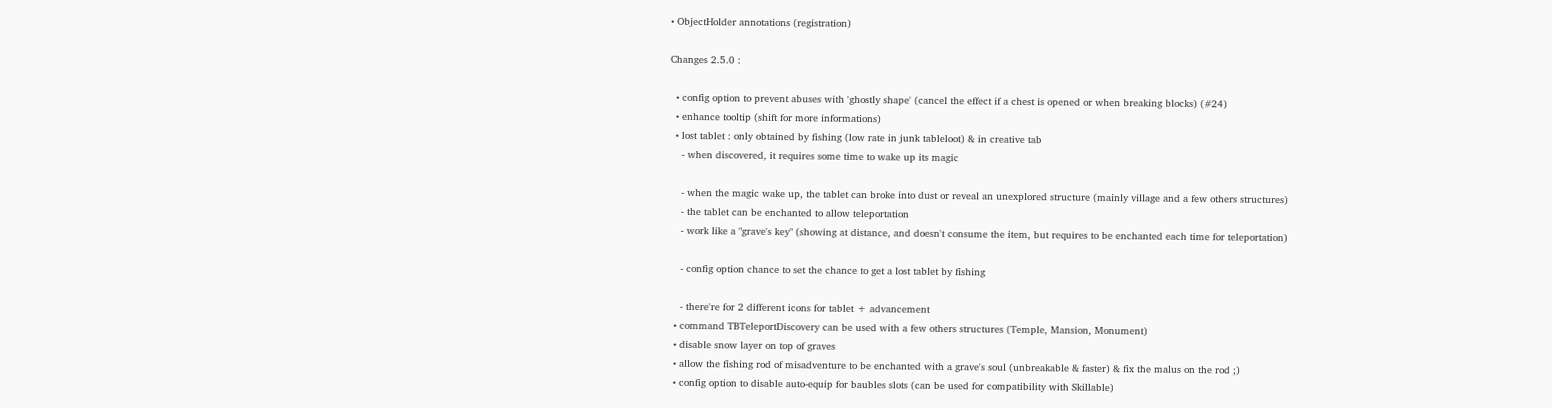• ObjectHolder annotations (registration)

Changes 2.5.0 :

  • config option to prevent abuses with 'ghostly shape' (cancel the effect if a chest is opened or when breaking blocks) (#24)
  • enhance tooltip (shift for more informations)
  • lost tablet : only obtained by fishing (low rate in junk tableloot) & in creative tab
    - when discovered, it requires some time to wake up its magic

    - when the magic wake up, the tablet can broke into dust or reveal an unexplored structure (mainly village and a few others structures)
    - the tablet can be enchanted to allow teleportation
    - work like a "grave's key" (showing at distance, and doesn't consume the item, but requires to be enchanted each time for teleportation)

    - config option chance to set the chance to get a lost tablet by fishing

    - there're for 2 different icons for tablet + advancement
  • command TBTeleportDiscovery can be used with a few others structures (Temple, Mansion, Monument)
  • disable snow layer on top of graves
  • allow the fishing rod of misadventure to be enchanted with a grave's soul (unbreakable & faster) & fix the malus on the rod ;)
  • config option to disable auto-equip for baubles slots (can be used for compatibility with Skillable)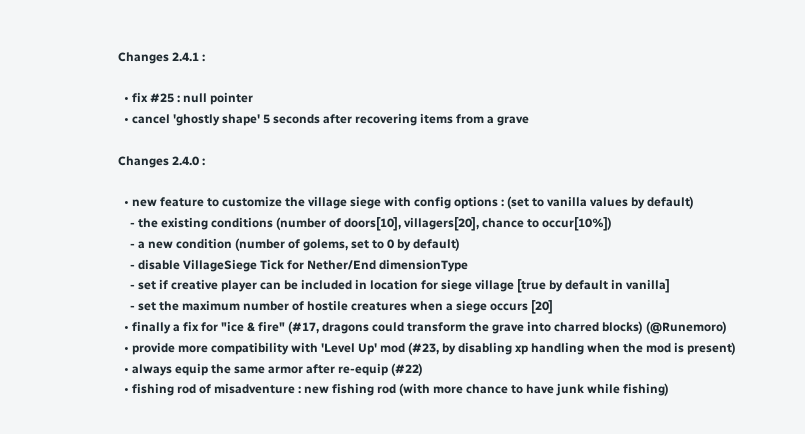Changes 2.4.1 :

  • fix #25 : null pointer
  • cancel 'ghostly shape' 5 seconds after recovering items from a grave

Changes 2.4.0 :

  • new feature to customize the village siege with config options : (set to vanilla values by default)
    - the existing conditions (number of doors[10], villagers[20], chance to occur[10%])
    - a new condition (number of golems, set to 0 by default)
    - disable VillageSiege Tick for Nether/End dimensionType
    - set if creative player can be included in location for siege village [true by default in vanilla]
    - set the maximum number of hostile creatures when a siege occurs [20]
  • finally a fix for "ice & fire" (#17, dragons could transform the grave into charred blocks) (@Runemoro)
  • provide more compatibility with 'Level Up' mod (#23, by disabling xp handling when the mod is present)
  • always equip the same armor after re-equip (#22)
  • fishing rod of misadventure : new fishing rod (with more chance to have junk while fishing)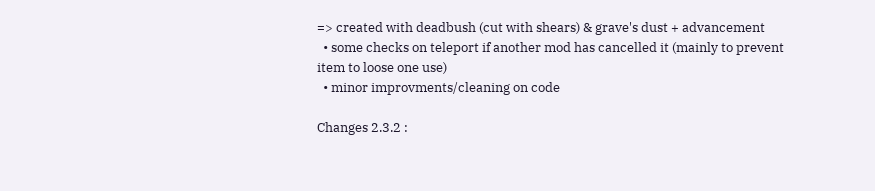=> created with deadbush (cut with shears) & grave's dust + advancement
  • some checks on teleport if another mod has cancelled it (mainly to prevent item to loose one use)
  • minor improvments/cleaning on code

Changes 2.3.2 :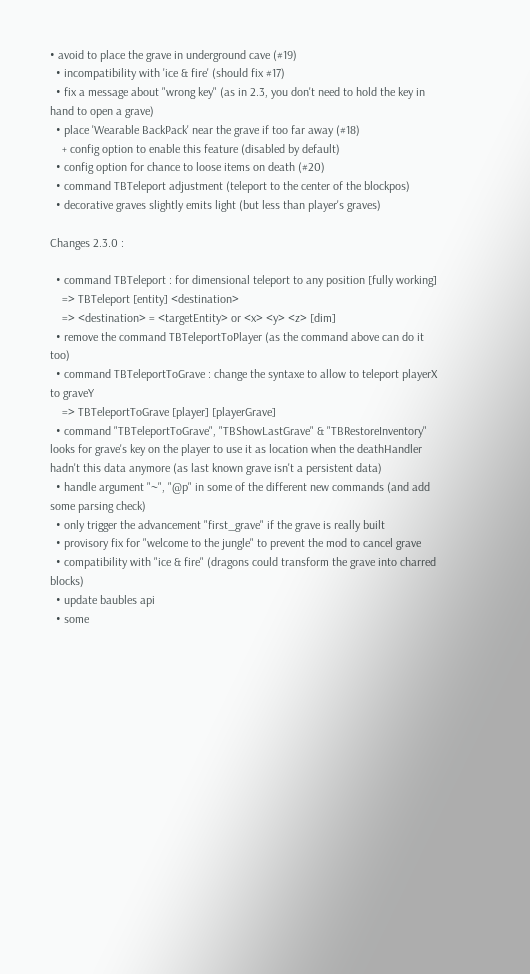• avoid to place the grave in underground cave (#19)
  • incompatibility with 'ice & fire' (should fix #17)
  • fix a message about "wrong key" (as in 2.3, you don't need to hold the key in hand to open a grave)
  • place 'Wearable BackPack' near the grave if too far away (#18)
    + config option to enable this feature (disabled by default)
  • config option for chance to loose items on death (#20)
  • command TBTeleport adjustment (teleport to the center of the blockpos)
  • decorative graves slightly emits light (but less than player's graves)

Changes 2.3.0 :

  • command TBTeleport : for dimensional teleport to any position [fully working]
    => TBTeleport [entity] <destination>
    => <destination> = <targetEntity> or <x> <y> <z> [dim]
  • remove the command TBTeleportToPlayer (as the command above can do it too)
  • command TBTeleportToGrave : change the syntaxe to allow to teleport playerX to graveY
    => TBTeleportToGrave [player] [playerGrave]
  • command "TBTeleportToGrave", "TBShowLastGrave" & "TBRestoreInventory" looks for grave's key on the player to use it as location when the deathHandler hadn't this data anymore (as last known grave isn't a persistent data)
  • handle argument "~", "@p" in some of the different new commands (and add some parsing check)
  • only trigger the advancement "first_grave" if the grave is really built
  • provisory fix for "welcome to the jungle" to prevent the mod to cancel grave
  • compatibility with "ice & fire" (dragons could transform the grave into charred blocks)
  • update baubles api
  • some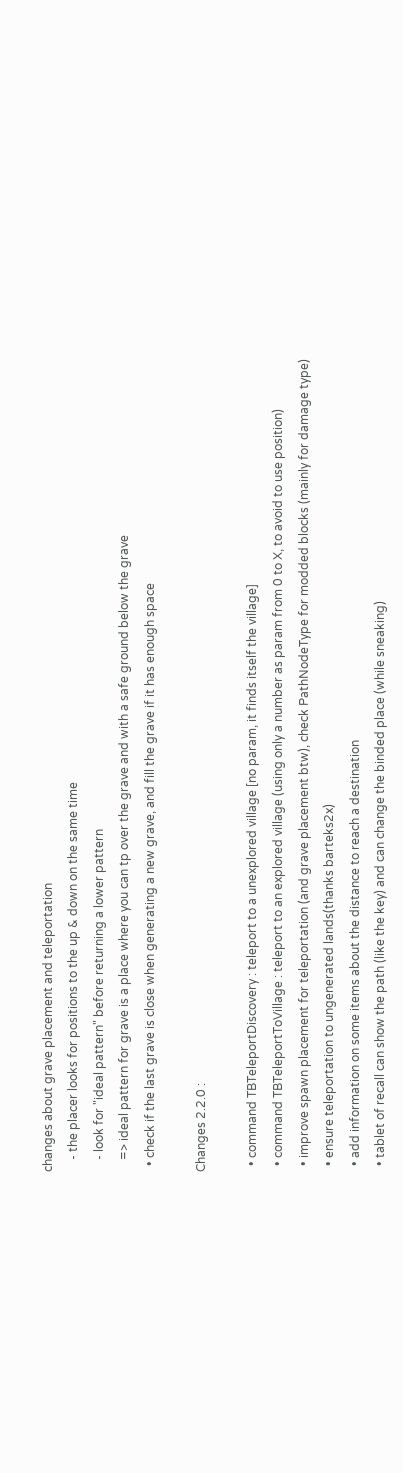changes about grave placement and teleportation
    - the placer looks for positions to the up & down on the same time
    - look for "ideal pattern" before returning a lower pattern
    => ideal pattern for grave is a place where you can tp over the grave and with a safe ground below the grave
  • check if the last grave is close when generating a new grave, and fill the grave if it has enough space

Changes 2.2.0 :

  • command TBTeleportDiscovery : teleport to a unexplored village [no param, it finds itself the village]
  • command TBTeleportToVillage : teleport to an explored village (using only a number as param from 0 to X, to avoid to use position)
  • improve spawn placement for teleportation (and grave placement btw), check PathNodeType for modded blocks (mainly for damage type)
  • ensure teleportation to ungenerated lands(thanks barteks2x)
  • add information on some items about the distance to reach a destination
  • tablet of recall can show the path (like the key) and can change the binded place (while sneaking)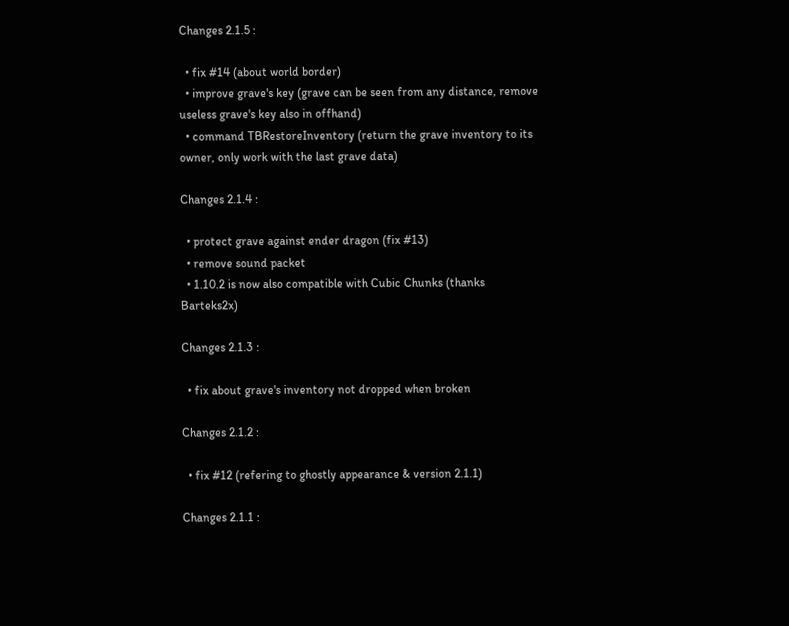Changes 2.1.5 :

  • fix #14 (about world border)
  • improve grave's key (grave can be seen from any distance, remove useless grave's key also in offhand)
  • command TBRestoreInventory (return the grave inventory to its owner, only work with the last grave data)

Changes 2.1.4 :

  • protect grave against ender dragon (fix #13)
  • remove sound packet
  • 1.10.2 is now also compatible with Cubic Chunks (thanks Barteks2x)

Changes 2.1.3 :

  • fix about grave's inventory not dropped when broken

Changes 2.1.2 :

  • fix #12 (refering to ghostly appearance & version 2.1.1)

Changes 2.1.1 :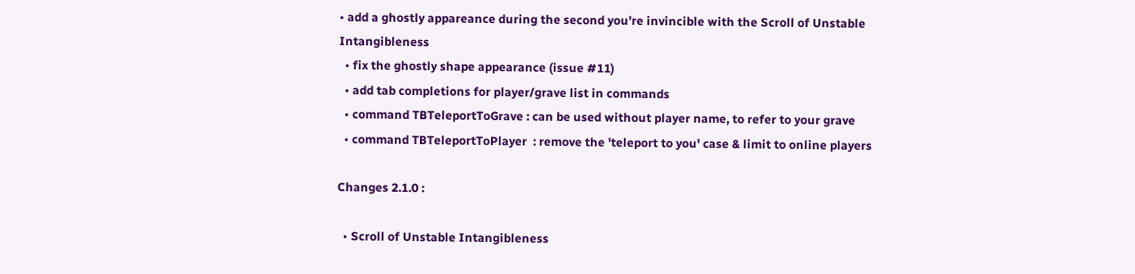• add a ghostly appareance during the second you're invincible with the Scroll of Unstable Intangibleness
  • fix the ghostly shape appearance (issue #11)
  • add tab completions for player/grave list in commands
  • command TBTeleportToGrave : can be used without player name, to refer to your grave
  • command TBTeleportToPlayer  : remove the 'teleport to you' case & limit to online players

Changes 2.1.0 :

  • Scroll of Unstable Intangibleness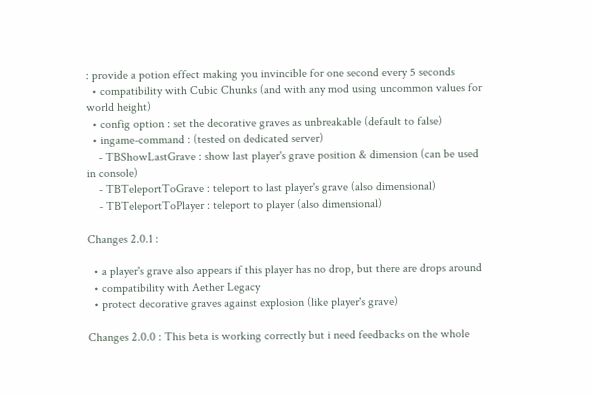: provide a potion effect making you invincible for one second every 5 seconds
  • compatibility with Cubic Chunks (and with any mod using uncommon values for world height)
  • config option : set the decorative graves as unbreakable (default to false)
  • ingame-command : (tested on dedicated server)
    - TBShowLastGrave : show last player's grave position & dimension (can be used in console)
    - TBTeleportToGrave : teleport to last player's grave (also dimensional)
    - TBTeleportToPlayer : teleport to player (also dimensional)

Changes 2.0.1 :

  • a player's grave also appears if this player has no drop, but there are drops around
  • compatibility with Aether Legacy
  • protect decorative graves against explosion (like player's grave)

Changes 2.0.0 : This beta is working correctly but i need feedbacks on the whole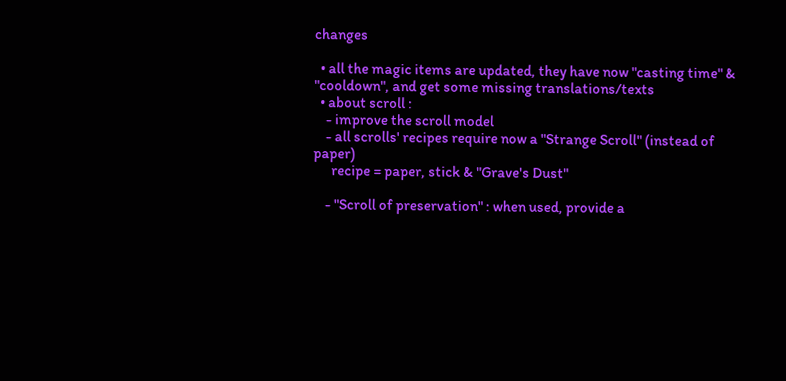changes

  • all the magic items are updated, they have now "casting time" & "cooldown", and get some missing translations/texts
  • about scroll :
    - improve the scroll model
    - all scrolls' recipes require now a "Strange Scroll" (instead of paper)
      recipe = paper, stick & "Grave's Dust"

    - "Scroll of preservation" : when used, provide a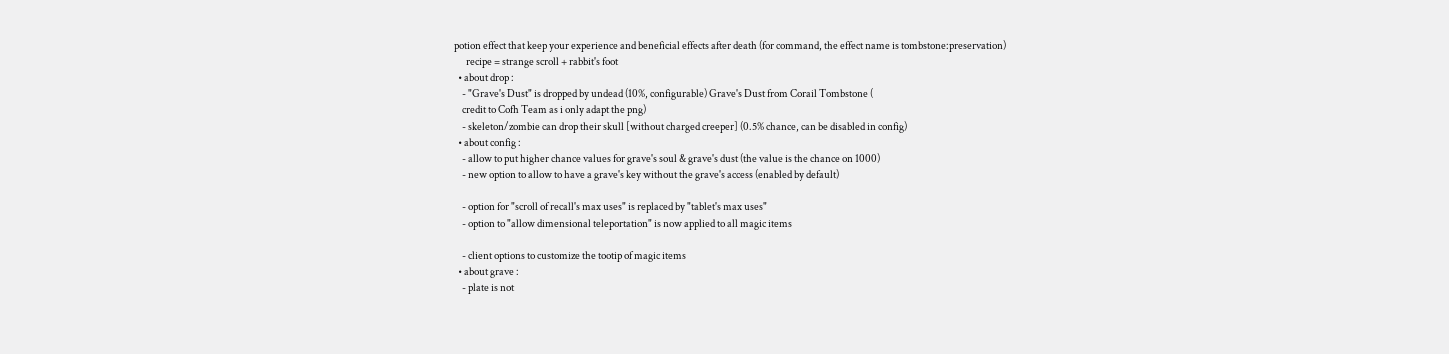potion effect that keep your experience and beneficial effects after death (for command, the effect name is tombstone:preservation)
      recipe = strange scroll + rabbit's foot
  • about drop :
    - "Grave's Dust" is dropped by undead (10%, configurable) Grave's Dust from Corail Tombstone (
    credit to Cofh Team as i only adapt the png)
    - skeleton/zombie can drop their skull [without charged creeper] (0.5% chance, can be disabled in config)
  • about config :
    - allow to put higher chance values for grave's soul & grave's dust (the value is the chance on 1000)
    - new option to allow to have a grave's key without the grave's access (enabled by default)

    - option for "scroll of recall's max uses" is replaced by "tablet's max uses"
    - option to "allow dimensional teleportation" is now applied to all magic items

    - client options to customize the tootip of magic items
  • about grave :
    - plate is not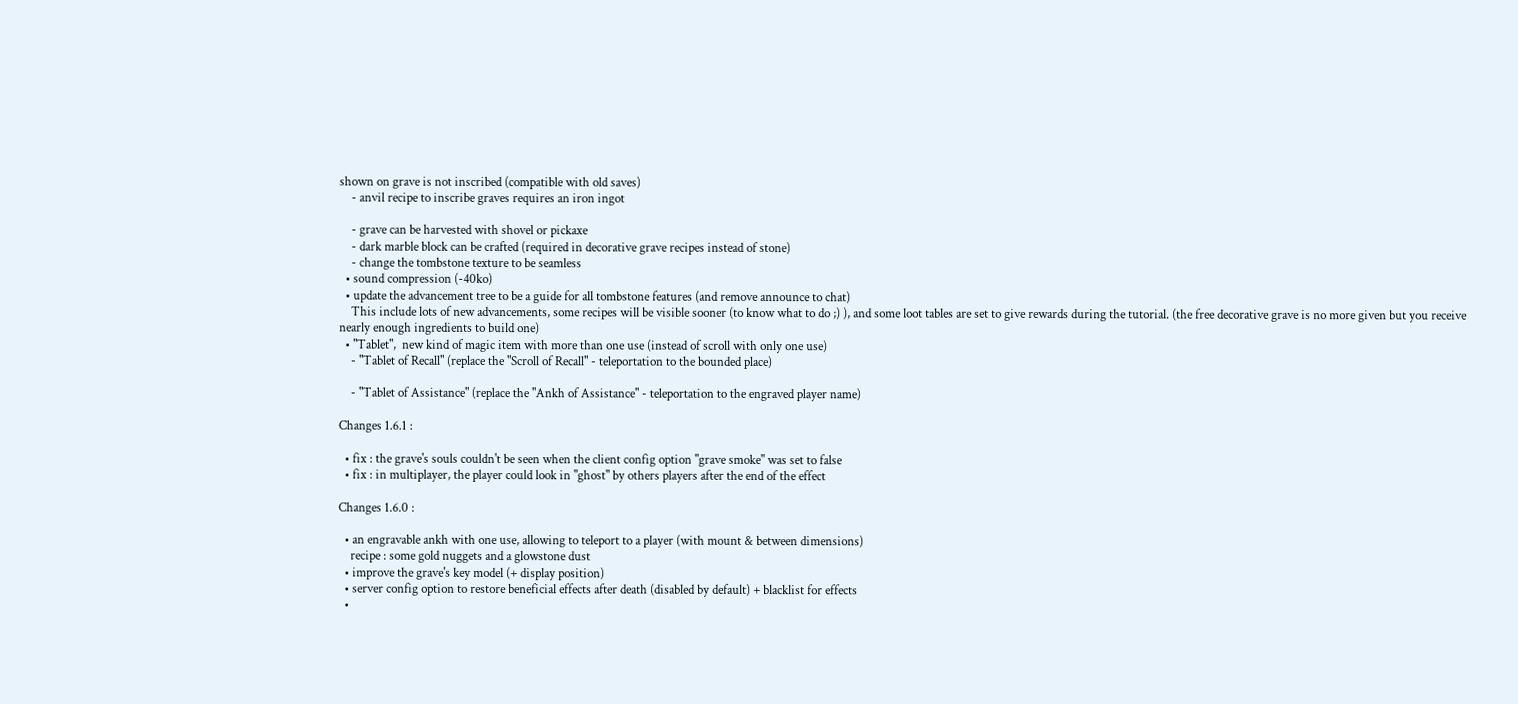shown on grave is not inscribed (compatible with old saves)
    - anvil recipe to inscribe graves requires an iron ingot

    - grave can be harvested with shovel or pickaxe
    - dark marble block can be crafted (required in decorative grave recipes instead of stone)
    - change the tombstone texture to be seamless
  • sound compression (-40ko)
  • update the advancement tree to be a guide for all tombstone features (and remove announce to chat)
    This include lots of new advancements, some recipes will be visible sooner (to know what to do ;) ), and some loot tables are set to give rewards during the tutorial. (the free decorative grave is no more given but you receive nearly enough ingredients to build one)
  • "Tablet",  new kind of magic item with more than one use (instead of scroll with only one use)
    - "Tablet of Recall" (replace the "Scroll of Recall" - teleportation to the bounded place)

    - "Tablet of Assistance" (replace the "Ankh of Assistance" - teleportation to the engraved player name)

Changes 1.6.1 :

  • fix : the grave's souls couldn't be seen when the client config option "grave smoke" was set to false
  • fix : in multiplayer, the player could look in "ghost" by others players after the end of the effect

Changes 1.6.0 :

  • an engravable ankh with one use, allowing to teleport to a player (with mount & between dimensions)
    recipe : some gold nuggets and a glowstone dust
  • improve the grave's key model (+ display position)
  • server config option to restore beneficial effects after death (disabled by default) + blacklist for effects
  •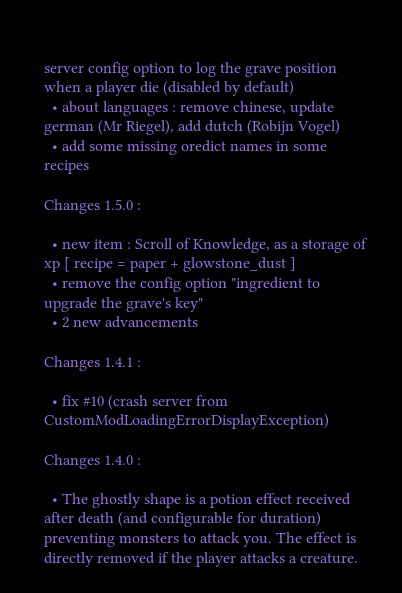server config option to log the grave position when a player die (disabled by default)
  • about languages : remove chinese, update german (Mr Riegel), add dutch (Robijn Vogel)
  • add some missing oredict names in some recipes

Changes 1.5.0 :

  • new item : Scroll of Knowledge, as a storage of xp [ recipe = paper + glowstone_dust ]
  • remove the config option "ingredient to upgrade the grave's key"
  • 2 new advancements

Changes 1.4.1 :

  • fix #10 (crash server from CustomModLoadingErrorDisplayException)

Changes 1.4.0 :

  • The ghostly shape is a potion effect received after death (and configurable for duration) preventing monsters to attack you. The effect is directly removed if the player attacks a creature.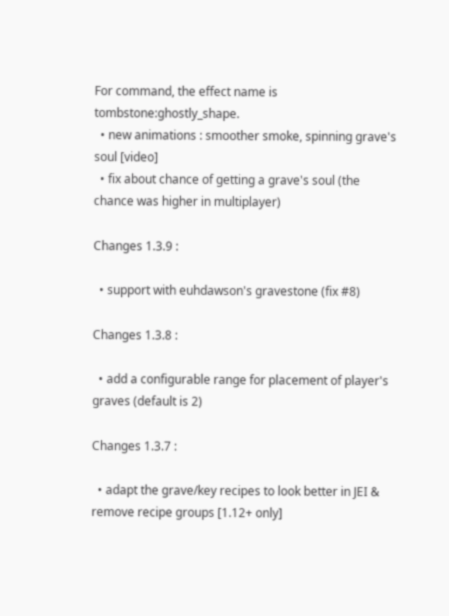For command, the effect name is tombstone:ghostly_shape.
  • new animations : smoother smoke, spinning grave's soul [video]
  • fix about chance of getting a grave's soul (the chance was higher in multiplayer)

Changes 1.3.9 :

  • support with euhdawson's gravestone (fix #8)

Changes 1.3.8 :

  • add a configurable range for placement of player's graves (default is 2)

Changes 1.3.7 :

  • adapt the grave/key recipes to look better in JEI & remove recipe groups [1.12+ only]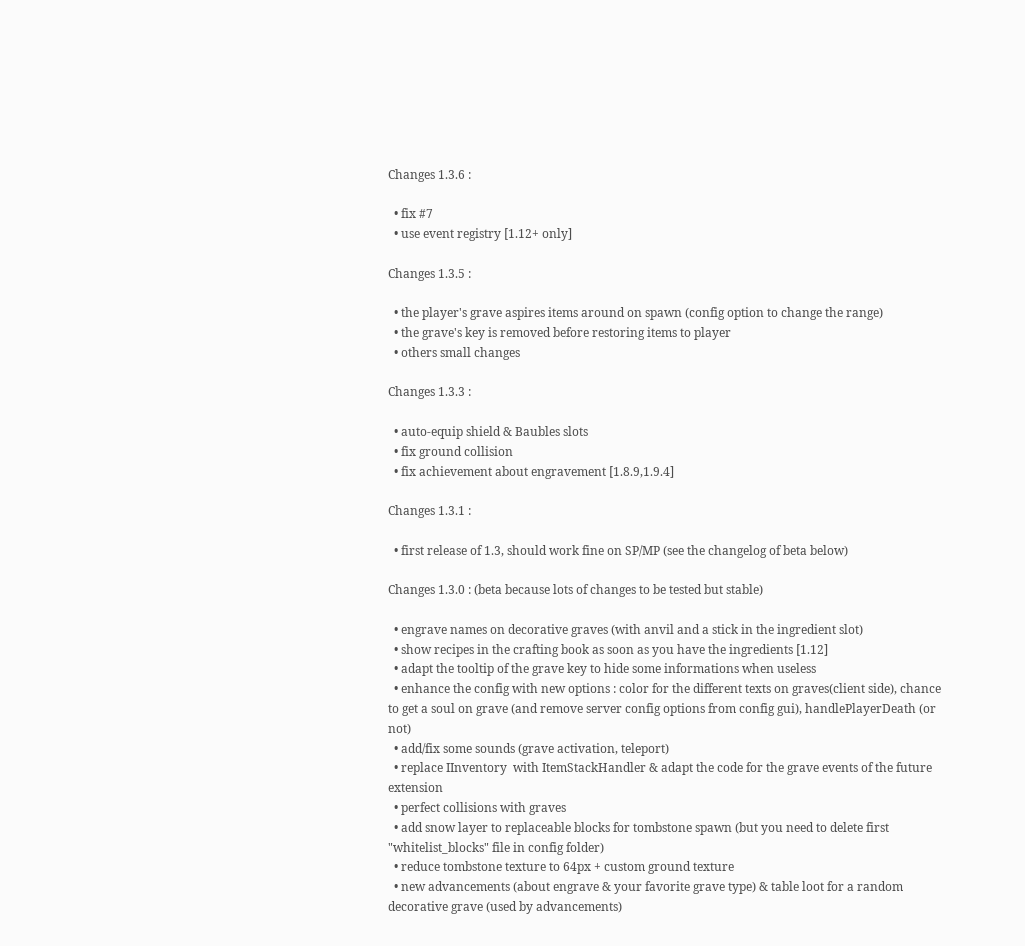Changes 1.3.6 :

  • fix #7
  • use event registry [1.12+ only]

Changes 1.3.5 :

  • the player's grave aspires items around on spawn (config option to change the range)
  • the grave's key is removed before restoring items to player
  • others small changes

Changes 1.3.3 :

  • auto-equip shield & Baubles slots
  • fix ground collision
  • fix achievement about engravement [1.8.9,1.9.4]

Changes 1.3.1 :

  • first release of 1.3, should work fine on SP/MP (see the changelog of beta below)

Changes 1.3.0 : (beta because lots of changes to be tested but stable)

  • engrave names on decorative graves (with anvil and a stick in the ingredient slot)
  • show recipes in the crafting book as soon as you have the ingredients [1.12]
  • adapt the tooltip of the grave key to hide some informations when useless
  • enhance the config with new options : color for the different texts on graves(client side), chance to get a soul on grave (and remove server config options from config gui), handlePlayerDeath (or not)
  • add/fix some sounds (grave activation, teleport)
  • replace IInventory  with ItemStackHandler & adapt the code for the grave events of the future extension
  • perfect collisions with graves
  • add snow layer to replaceable blocks for tombstone spawn (but you need to delete first "whitelist_blocks" file in config folder)
  • reduce tombstone texture to 64px + custom ground texture
  • new advancements (about engrave & your favorite grave type) & table loot for a random decorative grave (used by advancements)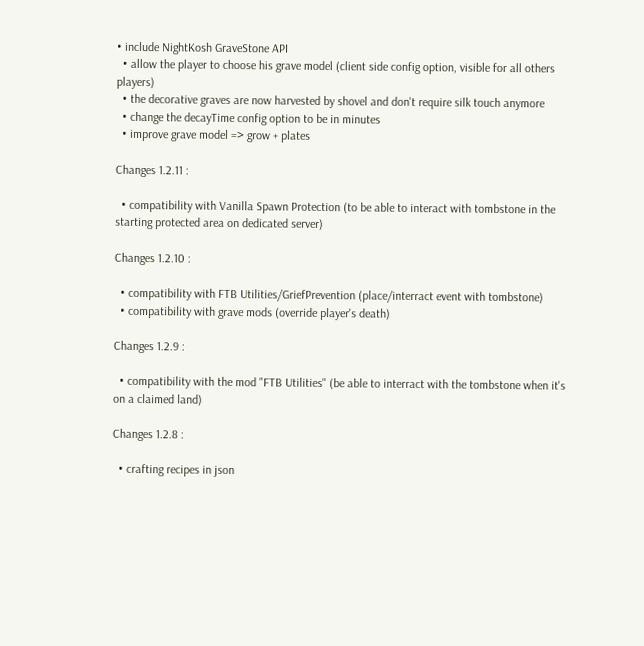• include NightKosh GraveStone API
  • allow the player to choose his grave model (client side config option, visible for all others players)
  • the decorative graves are now harvested by shovel and don't require silk touch anymore
  • change the decayTime config option to be in minutes
  • improve grave model => grow + plates

Changes 1.2.11 :

  • compatibility with Vanilla Spawn Protection (to be able to interact with tombstone in the starting protected area on dedicated server)

Changes 1.2.10 :

  • compatibility with FTB Utilities/GriefPrevention (place/interract event with tombstone)
  • compatibility with grave mods (override player's death)

Changes 1.2.9 :

  • compatibility with the mod "FTB Utilities" (be able to interract with the tombstone when it's on a claimed land)

Changes 1.2.8 :

  • crafting recipes in json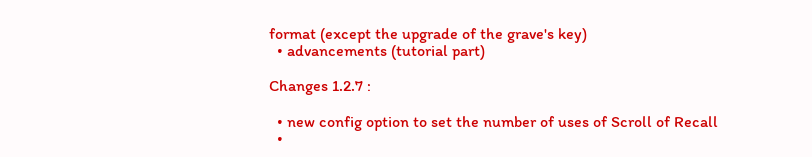format (except the upgrade of the grave's key)
  • advancements (tutorial part)

Changes 1.2.7 :

  • new config option to set the number of uses of Scroll of Recall
  •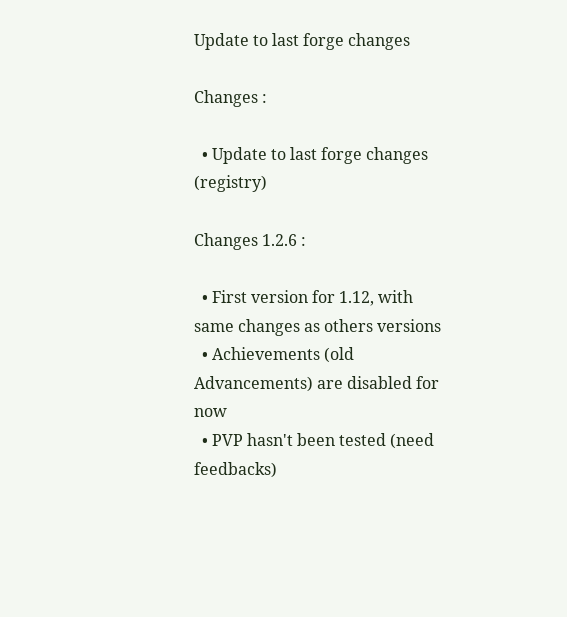Update to last forge changes

Changes :

  • Update to last forge changes (registry)

Changes 1.2.6 :

  • First version for 1.12, with same changes as others versions
  • Achievements (old Advancements) are disabled for now
  • PVP hasn't been tested (need feedbacks)